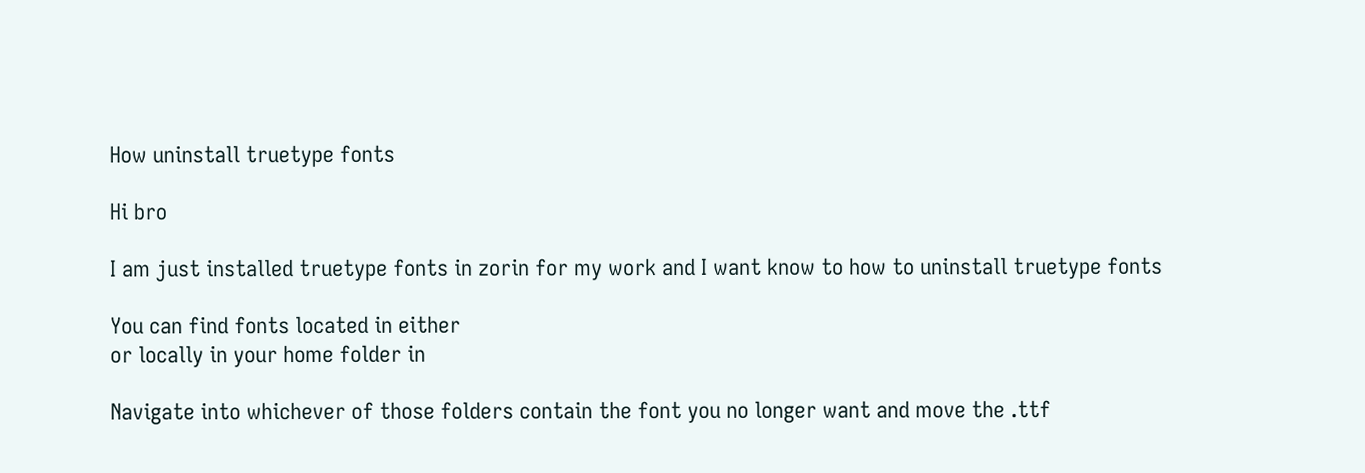How uninstall truetype fonts

Hi bro

I am just installed truetype fonts in zorin for my work and I want know to how to uninstall truetype fonts

You can find fonts located in either
or locally in your home folder in

Navigate into whichever of those folders contain the font you no longer want and move the .ttf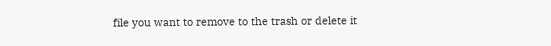file you want to remove to the trash or delete it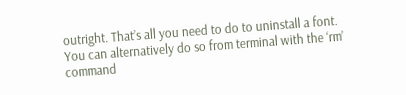outright. That’s all you need to do to uninstall a font.
You can alternatively do so from terminal with the ‘rm’ command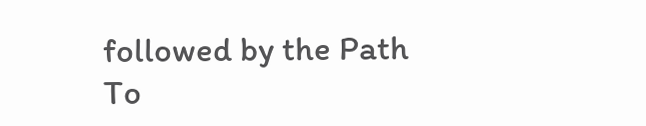followed by the Path To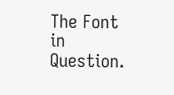The Font in Question.